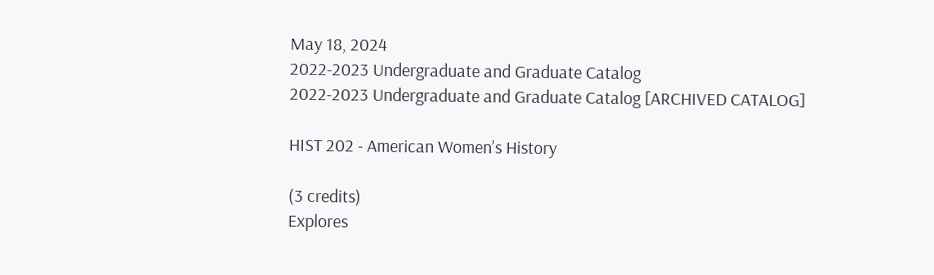May 18, 2024
2022-2023 Undergraduate and Graduate Catalog
2022-2023 Undergraduate and Graduate Catalog [ARCHIVED CATALOG]

HIST 202 - American Women’s History

(3 credits)
Explores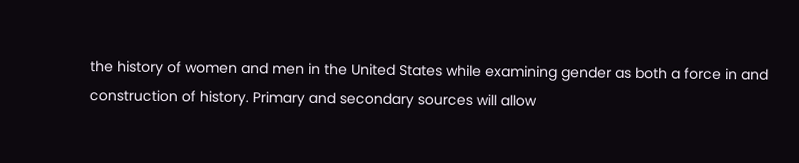the history of women and men in the United States while examining gender as both a force in and construction of history. Primary and secondary sources will allow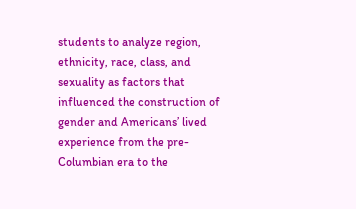students to analyze region, ethnicity, race, class, and sexuality as factors that influenced the construction of gender and Americans’ lived experience from the pre-Columbian era to the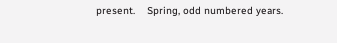present.    Spring, odd numbered years.